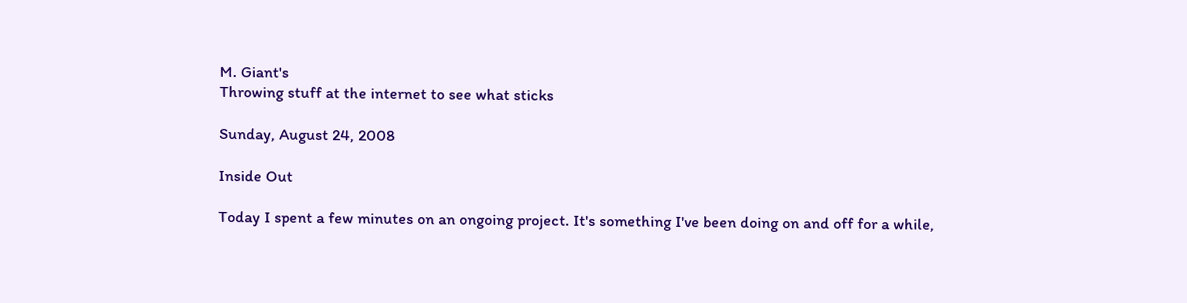M. Giant's
Throwing stuff at the internet to see what sticks

Sunday, August 24, 2008

Inside Out

Today I spent a few minutes on an ongoing project. It's something I've been doing on and off for a while,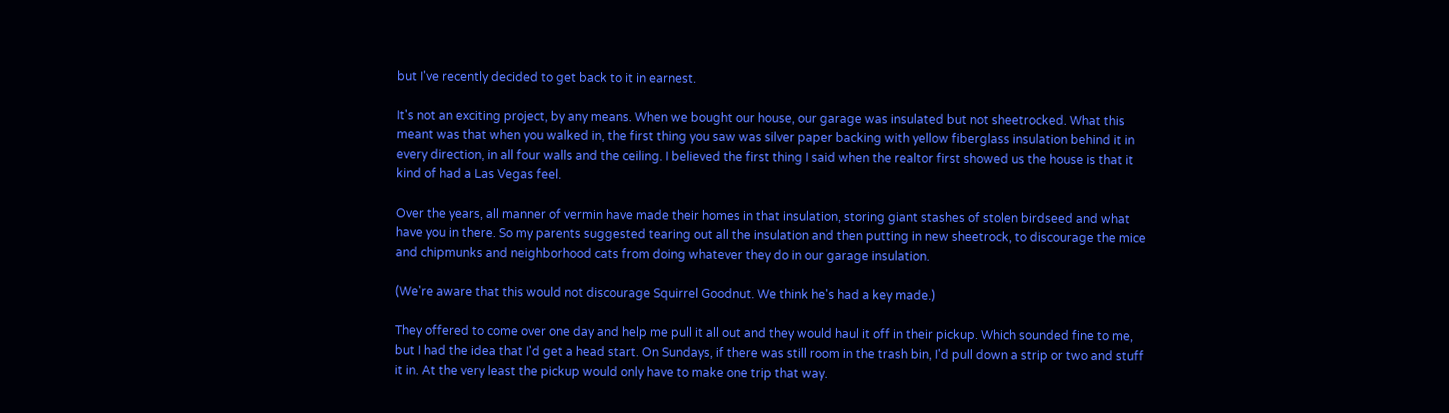but I've recently decided to get back to it in earnest.

It's not an exciting project, by any means. When we bought our house, our garage was insulated but not sheetrocked. What this meant was that when you walked in, the first thing you saw was silver paper backing with yellow fiberglass insulation behind it in every direction, in all four walls and the ceiling. I believed the first thing I said when the realtor first showed us the house is that it kind of had a Las Vegas feel.

Over the years, all manner of vermin have made their homes in that insulation, storing giant stashes of stolen birdseed and what have you in there. So my parents suggested tearing out all the insulation and then putting in new sheetrock, to discourage the mice and chipmunks and neighborhood cats from doing whatever they do in our garage insulation.

(We're aware that this would not discourage Squirrel Goodnut. We think he's had a key made.)

They offered to come over one day and help me pull it all out and they would haul it off in their pickup. Which sounded fine to me, but I had the idea that I'd get a head start. On Sundays, if there was still room in the trash bin, I'd pull down a strip or two and stuff it in. At the very least the pickup would only have to make one trip that way.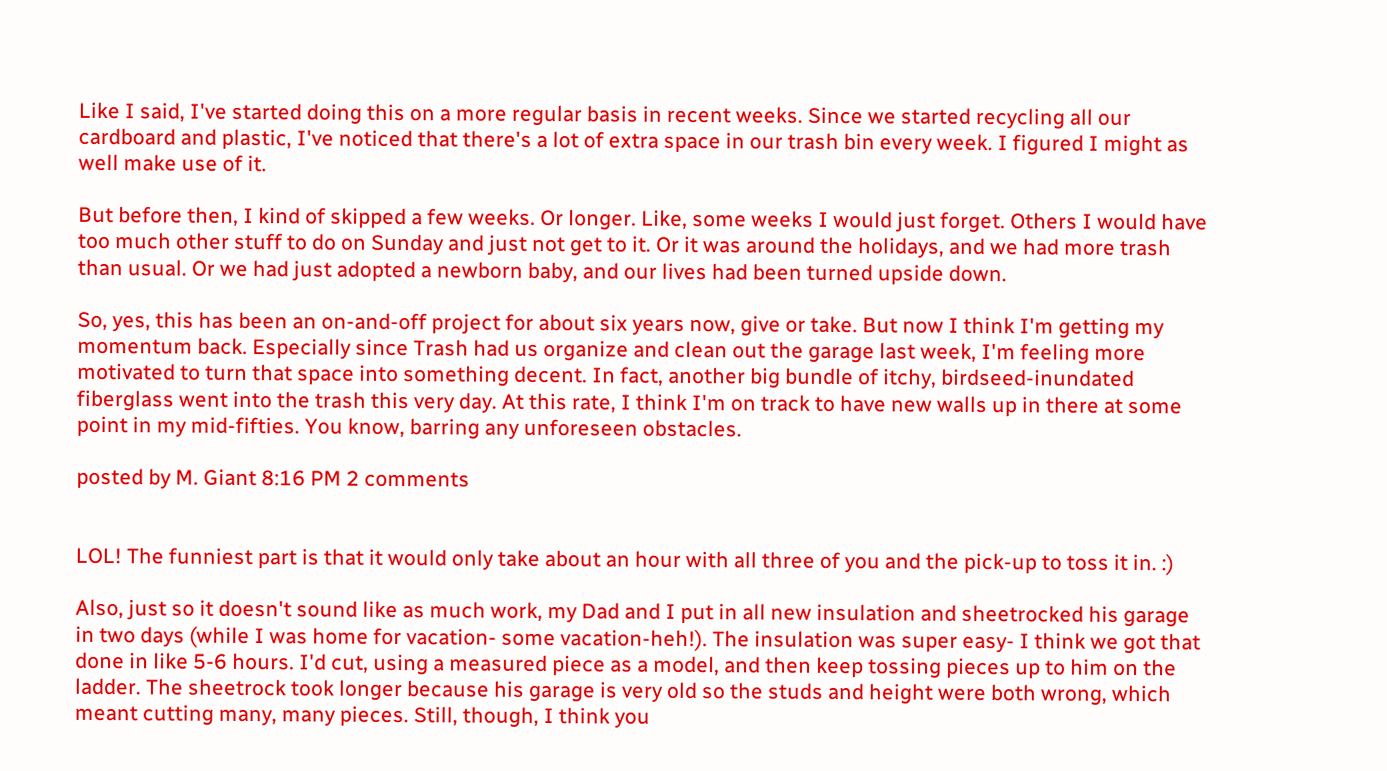Like I said, I've started doing this on a more regular basis in recent weeks. Since we started recycling all our cardboard and plastic, I've noticed that there's a lot of extra space in our trash bin every week. I figured I might as well make use of it.

But before then, I kind of skipped a few weeks. Or longer. Like, some weeks I would just forget. Others I would have too much other stuff to do on Sunday and just not get to it. Or it was around the holidays, and we had more trash than usual. Or we had just adopted a newborn baby, and our lives had been turned upside down.

So, yes, this has been an on-and-off project for about six years now, give or take. But now I think I'm getting my momentum back. Especially since Trash had us organize and clean out the garage last week, I'm feeling more motivated to turn that space into something decent. In fact, another big bundle of itchy, birdseed-inundated fiberglass went into the trash this very day. At this rate, I think I'm on track to have new walls up in there at some point in my mid-fifties. You know, barring any unforeseen obstacles.

posted by M. Giant 8:16 PM 2 comments


LOL! The funniest part is that it would only take about an hour with all three of you and the pick-up to toss it in. :)

Also, just so it doesn't sound like as much work, my Dad and I put in all new insulation and sheetrocked his garage in two days (while I was home for vacation- some vacation-heh!). The insulation was super easy- I think we got that done in like 5-6 hours. I'd cut, using a measured piece as a model, and then keep tossing pieces up to him on the ladder. The sheetrock took longer because his garage is very old so the studs and height were both wrong, which meant cutting many, many pieces. Still, though, I think you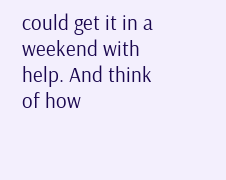could get it in a weekend with help. And think of how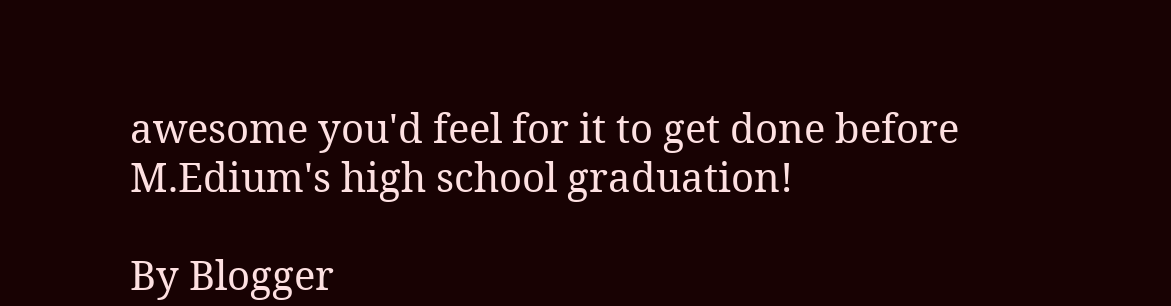awesome you'd feel for it to get done before M.Edium's high school graduation!

By Blogger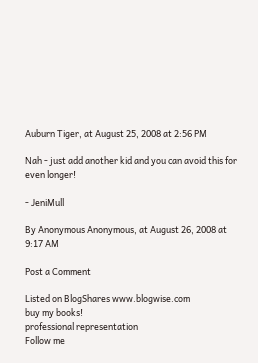Auburn Tiger, at August 25, 2008 at 2:56 PM

Nah - just add another kid and you can avoid this for even longer!

- JeniMull

By Anonymous Anonymous, at August 26, 2008 at 9:17 AM

Post a Comment

Listed on BlogShares www.blogwise.com
buy my books!
professional representation
Follow me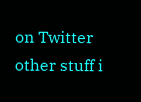on Twitter
other stuff i